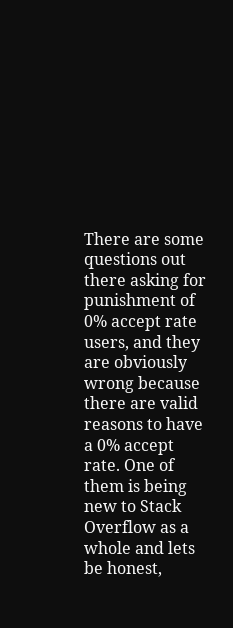There are some questions out there asking for punishment of 0% accept rate users, and they are obviously wrong because there are valid reasons to have a 0% accept rate. One of them is being new to Stack Overflow as a whole and lets be honest,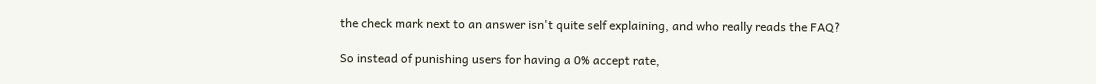the check mark next to an answer isn't quite self explaining, and who really reads the FAQ?

So instead of punishing users for having a 0% accept rate,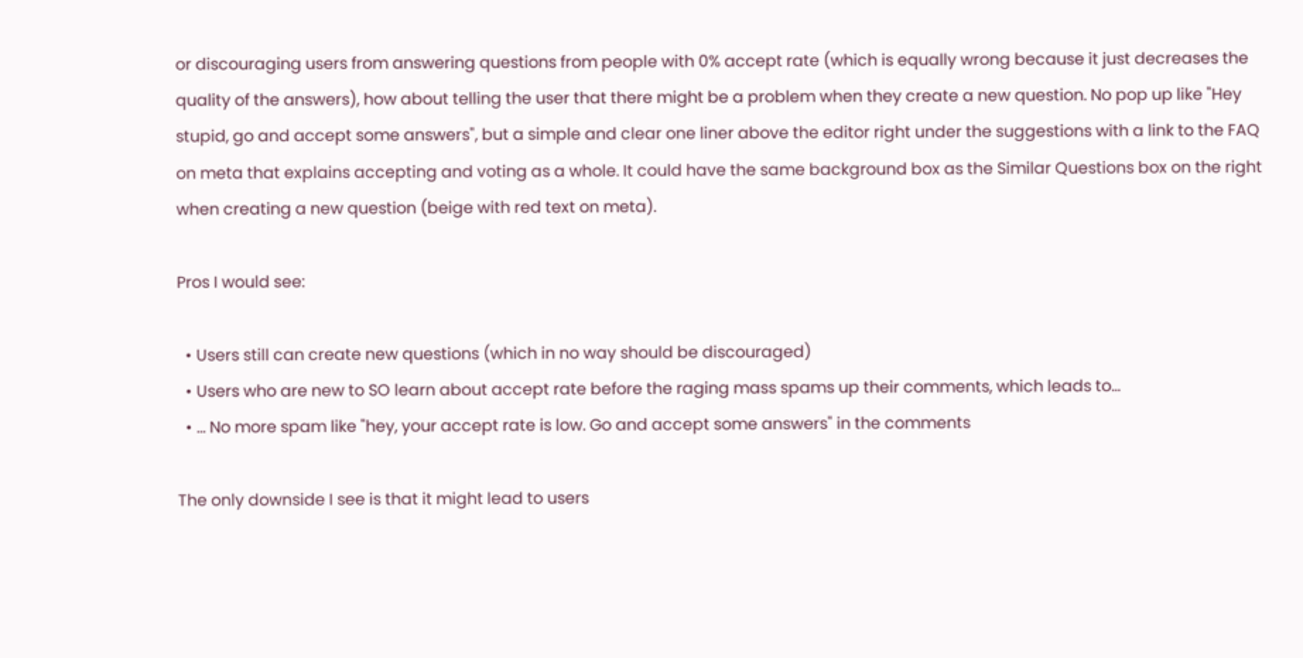or discouraging users from answering questions from people with 0% accept rate (which is equally wrong because it just decreases the quality of the answers), how about telling the user that there might be a problem when they create a new question. No pop up like "Hey stupid, go and accept some answers", but a simple and clear one liner above the editor right under the suggestions with a link to the FAQ on meta that explains accepting and voting as a whole. It could have the same background box as the Similar Questions box on the right when creating a new question (beige with red text on meta).

Pros I would see:

  • Users still can create new questions (which in no way should be discouraged)
  • Users who are new to SO learn about accept rate before the raging mass spams up their comments, which leads to...
  • ... No more spam like "hey, your accept rate is low. Go and accept some answers" in the comments

The only downside I see is that it might lead to users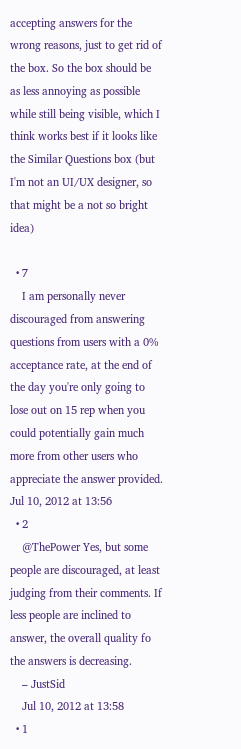accepting answers for the wrong reasons, just to get rid of the box. So the box should be as less annoying as possible while still being visible, which I think works best if it looks like the Similar Questions box (but I'm not an UI/UX designer, so that might be a not so bright idea)

  • 7
    I am personally never discouraged from answering questions from users with a 0% acceptance rate, at the end of the day you're only going to lose out on 15 rep when you could potentially gain much more from other users who appreciate the answer provided. Jul 10, 2012 at 13:56
  • 2
    @ThePower Yes, but some people are discouraged, at least judging from their comments. If less people are inclined to answer, the overall quality fo the answers is decreasing.
    – JustSid
    Jul 10, 2012 at 13:58
  • 1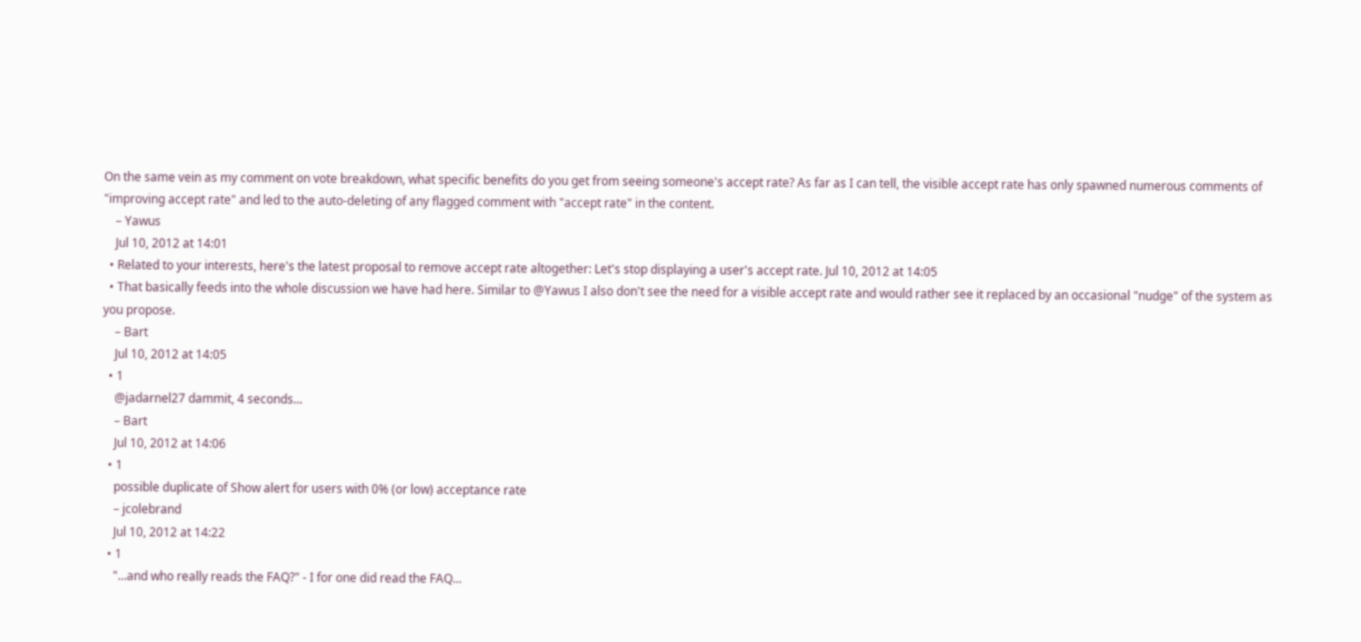On the same vein as my comment on vote breakdown, what specific benefits do you get from seeing someone's accept rate? As far as I can tell, the visible accept rate has only spawned numerous comments of "improving accept rate" and led to the auto-deleting of any flagged comment with "accept rate" in the content.
    – Yawus
    Jul 10, 2012 at 14:01
  • Related to your interests, here's the latest proposal to remove accept rate altogether: Let's stop displaying a user's accept rate. Jul 10, 2012 at 14:05
  • That basically feeds into the whole discussion we have had here. Similar to @Yawus I also don't see the need for a visible accept rate and would rather see it replaced by an occasional "nudge" of the system as you propose.
    – Bart
    Jul 10, 2012 at 14:05
  • 1
    @jadarnel27 dammit, 4 seconds...
    – Bart
    Jul 10, 2012 at 14:06
  • 1
    possible duplicate of Show alert for users with 0% (or low) acceptance rate
    – jcolebrand
    Jul 10, 2012 at 14:22
  • 1
    "...and who really reads the FAQ?" - I for one did read the FAQ...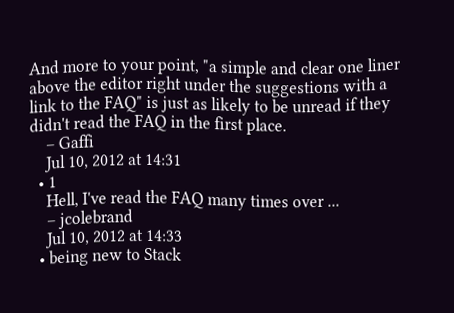And more to your point, "a simple and clear one liner above the editor right under the suggestions with a link to the FAQ" is just as likely to be unread if they didn't read the FAQ in the first place.
    – Gaffi
    Jul 10, 2012 at 14:31
  • 1
    Hell, I've read the FAQ many times over ...
    – jcolebrand
    Jul 10, 2012 at 14:33
  • being new to Stack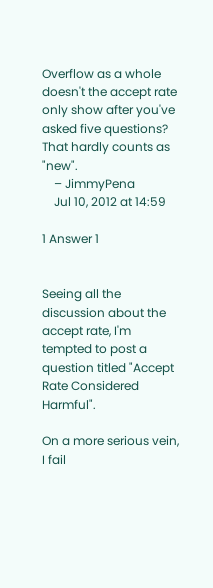Overflow as a whole doesn't the accept rate only show after you've asked five questions? That hardly counts as "new".
    – JimmyPena
    Jul 10, 2012 at 14:59

1 Answer 1


Seeing all the discussion about the accept rate, I'm tempted to post a question titled "Accept Rate Considered Harmful".

On a more serious vein, I fail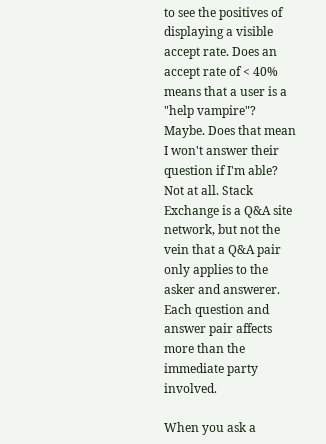to see the positives of displaying a visible accept rate. Does an accept rate of < 40% means that a user is a "help vampire"? Maybe. Does that mean I won't answer their question if I'm able? Not at all. Stack Exchange is a Q&A site network, but not the vein that a Q&A pair only applies to the asker and answerer. Each question and answer pair affects more than the immediate party involved.

When you ask a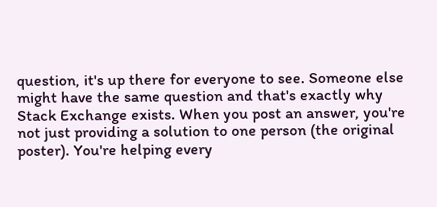question, it's up there for everyone to see. Someone else might have the same question and that's exactly why Stack Exchange exists. When you post an answer, you're not just providing a solution to one person (the original poster). You're helping every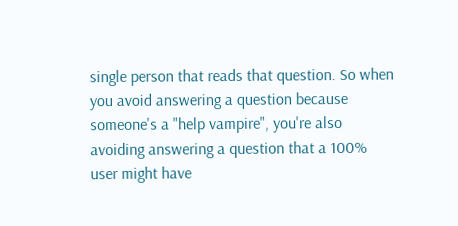single person that reads that question. So when you avoid answering a question because someone's a "help vampire", you're also avoiding answering a question that a 100% user might have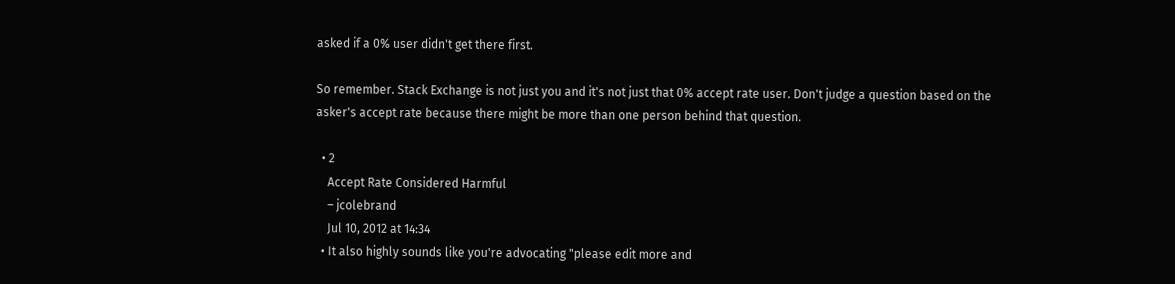asked if a 0% user didn't get there first.

So remember. Stack Exchange is not just you and it's not just that 0% accept rate user. Don't judge a question based on the asker's accept rate because there might be more than one person behind that question.

  • 2
    Accept Rate Considered Harmful
    – jcolebrand
    Jul 10, 2012 at 14:34
  • It also highly sounds like you're advocating "please edit more and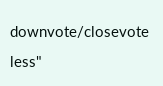downvote/closevote less"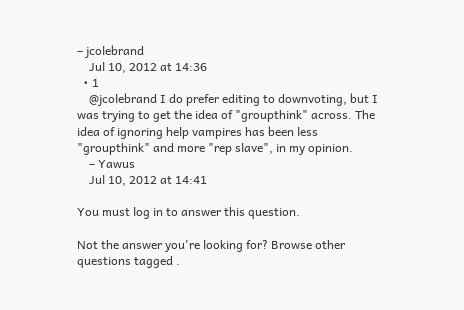– jcolebrand
    Jul 10, 2012 at 14:36
  • 1
    @jcolebrand I do prefer editing to downvoting, but I was trying to get the idea of "groupthink" across. The idea of ignoring help vampires has been less "groupthink" and more "rep slave", in my opinion.
    – Yawus
    Jul 10, 2012 at 14:41

You must log in to answer this question.

Not the answer you're looking for? Browse other questions tagged .